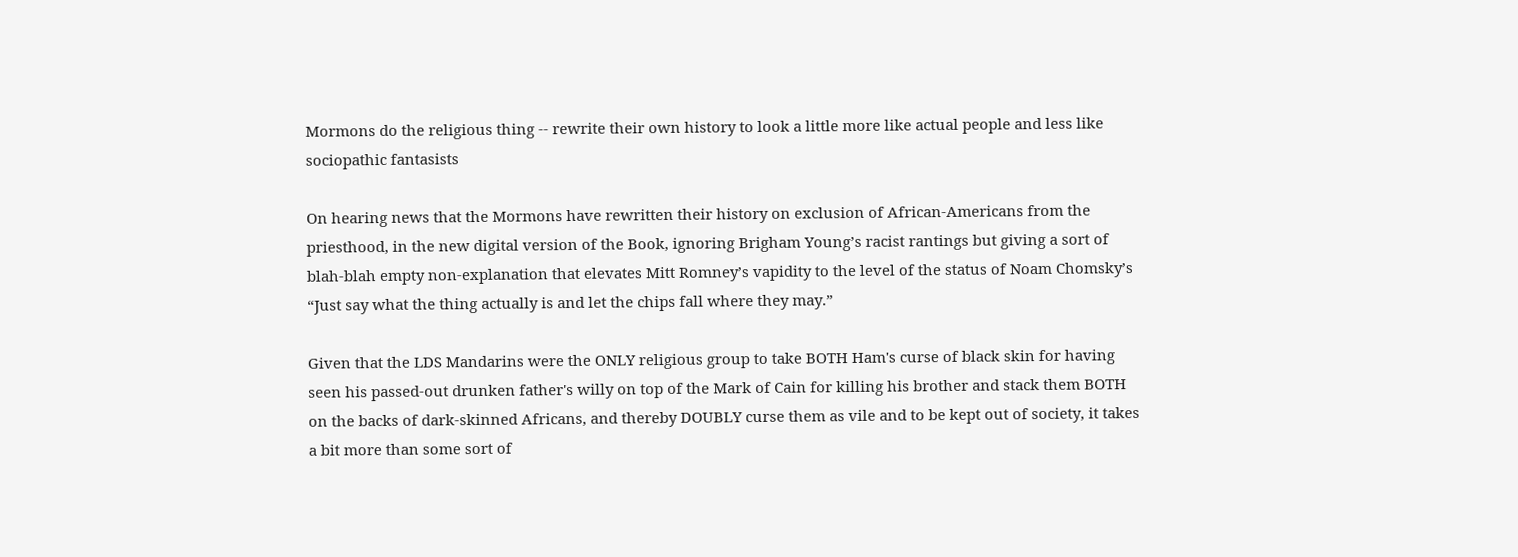Mormons do the religious thing -- rewrite their own history to look a little more like actual people and less like sociopathic fantasists

On hearing news that the Mormons have rewritten their history on exclusion of African-Americans from the priesthood, in the new digital version of the Book, ignoring Brigham Young’s racist rantings but giving a sort of blah-blah empty non-explanation that elevates Mitt Romney’s vapidity to the level of the status of Noam Chomsky’s “Just say what the thing actually is and let the chips fall where they may.”

Given that the LDS Mandarins were the ONLY religious group to take BOTH Ham's curse of black skin for having seen his passed-out drunken father's willy on top of the Mark of Cain for killing his brother and stack them BOTH on the backs of dark-skinned Africans, and thereby DOUBLY curse them as vile and to be kept out of society, it takes a bit more than some sort of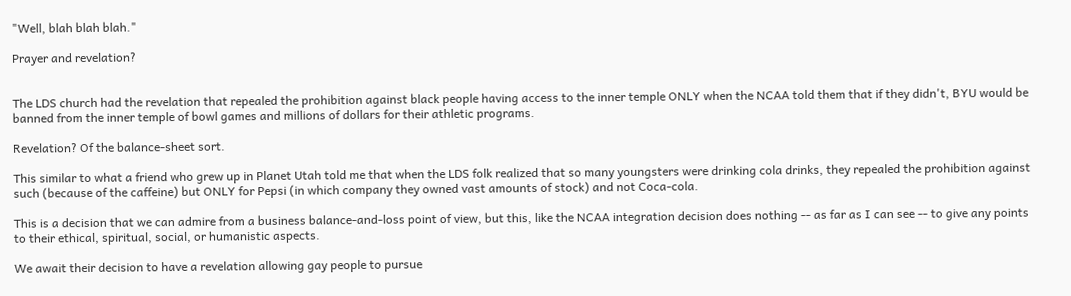"Well, blah blah blah."

Prayer and revelation?


The LDS church had the revelation that repealed the prohibition against black people having access to the inner temple ONLY when the NCAA told them that if they didn't, BYU would be banned from the inner temple of bowl games and millions of dollars for their athletic programs.

Revelation? Of the balance-sheet sort.

This similar to what a friend who grew up in Planet Utah told me that when the LDS folk realized that so many youngsters were drinking cola drinks, they repealed the prohibition against such (because of the caffeine) but ONLY for Pepsi (in which company they owned vast amounts of stock) and not Coca-cola.

This is a decision that we can admire from a business balance-and-loss point of view, but this, like the NCAA integration decision does nothing -- as far as I can see -- to give any points to their ethical, spiritual, social, or humanistic aspects.

We await their decision to have a revelation allowing gay people to pursue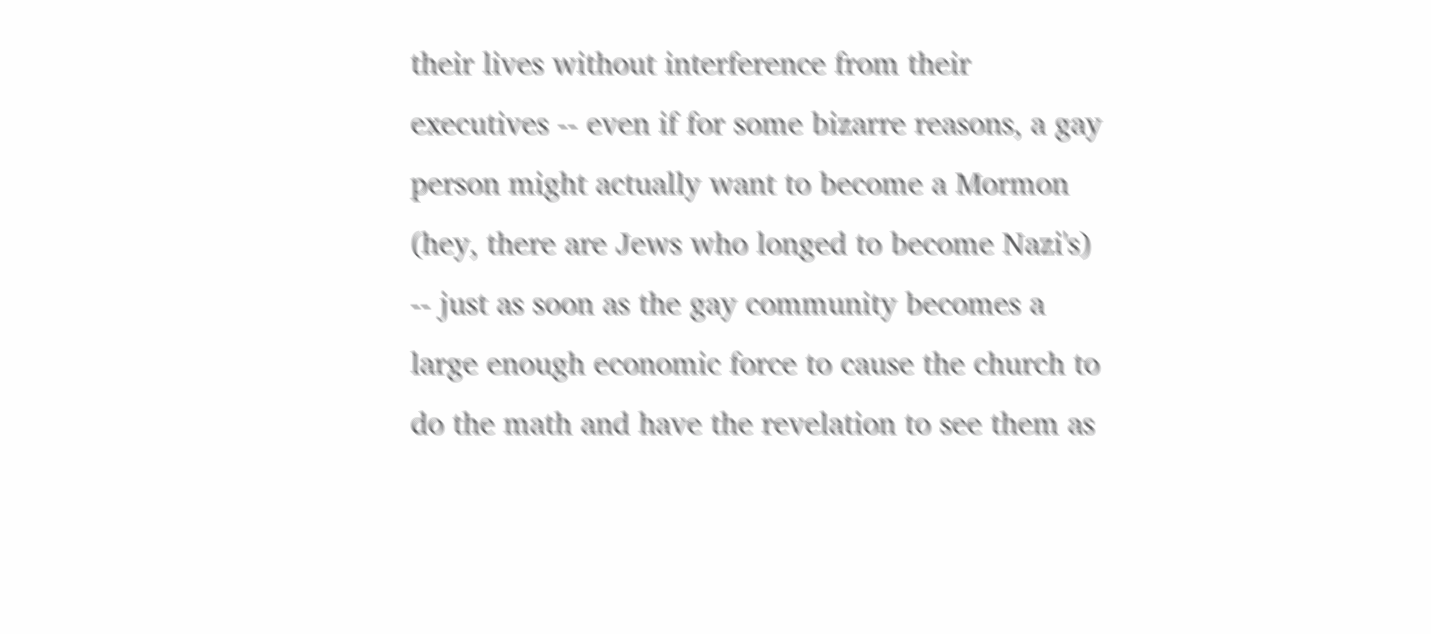their lives without interference from their executives -- even if for some bizarre reasons, a gay person might actually want to become a Mormon (hey, there are Jews who longed to become Nazi's) -- just as soon as the gay community becomes a large enough economic force to cause the church to do the math and have the revelation to see them as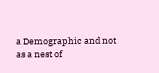a Demographic and not as a nest of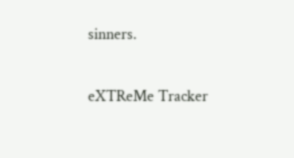sinners.


eXTReMe Tracker